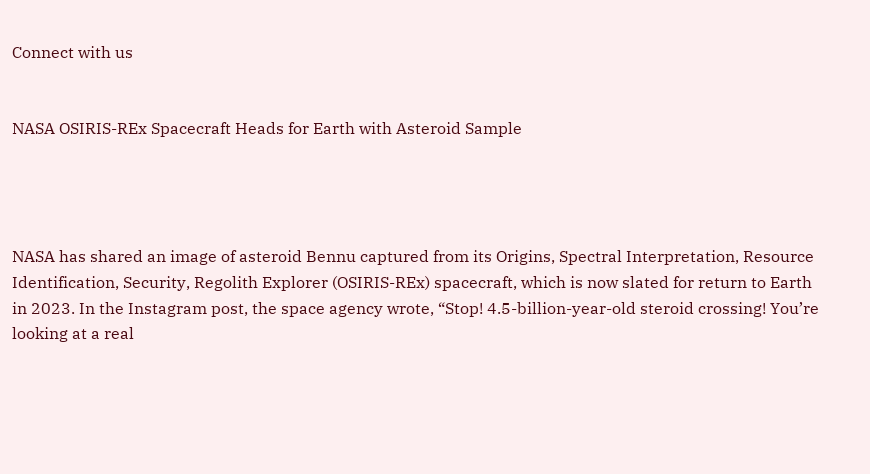Connect with us


NASA OSIRIS-REx Spacecraft Heads for Earth with Asteroid Sample




NASA has shared an image of asteroid Bennu captured from its Origins, Spectral Interpretation, Resource Identification, Security, Regolith Explorer (OSIRIS-REx) spacecraft, which is now slated for return to Earth in 2023. In the Instagram post, the space agency wrote, “Stop! 4.5-billion-year-old steroid crossing! You’re looking at a real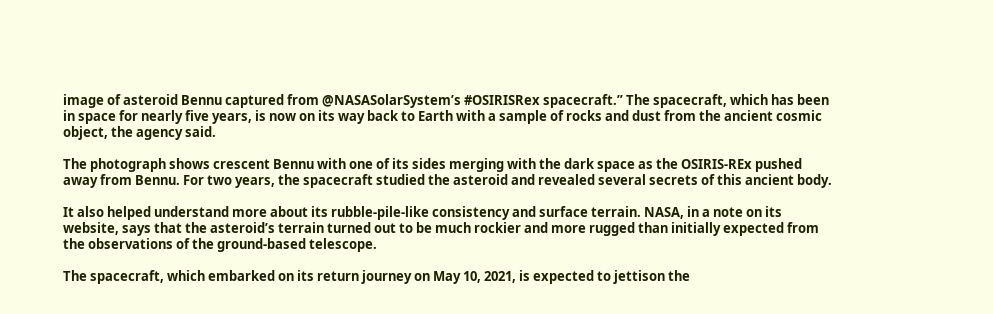image of asteroid Bennu captured from @NASASolarSystem’s #OSIRISRex spacecraft.” The spacecraft, which has been in space for nearly five years, is now on its way back to Earth with a sample of rocks and dust from the ancient cosmic object, the agency said.

The photograph shows crescent Bennu with one of its sides merging with the dark space as the OSIRIS-REx pushed away from Bennu. For two years, the spacecraft studied the asteroid and revealed several secrets of this ancient body.

It also helped understand more about its rubble-pile-like consistency and surface terrain. NASA, in a note on its website, says that the asteroid’s terrain turned out to be much rockier and more rugged than initially expected from the observations of the ground-based telescope.

The spacecraft, which embarked on its return journey on May 10, 2021, is expected to jettison the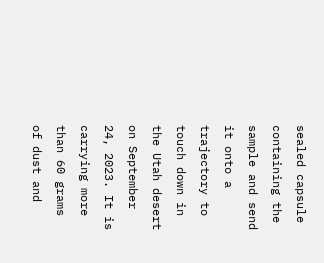sealed capsule containing the sample and send it onto a trajectory to touch down in the Utah desert on September 24, 2023. It is carrying more than 60 grams of dust and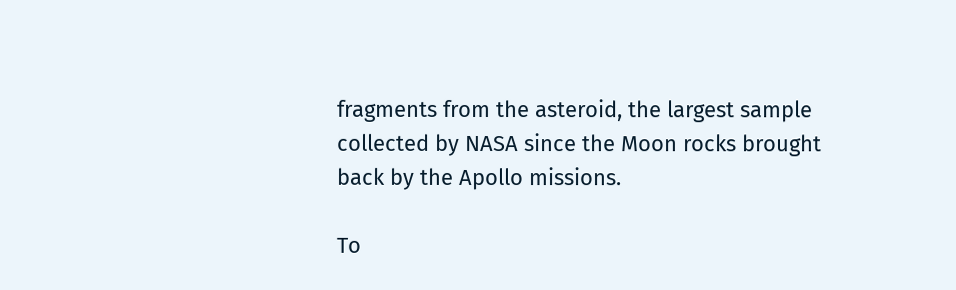fragments from the asteroid, the largest sample collected by NASA since the Moon rocks brought back by the Apollo missions.

To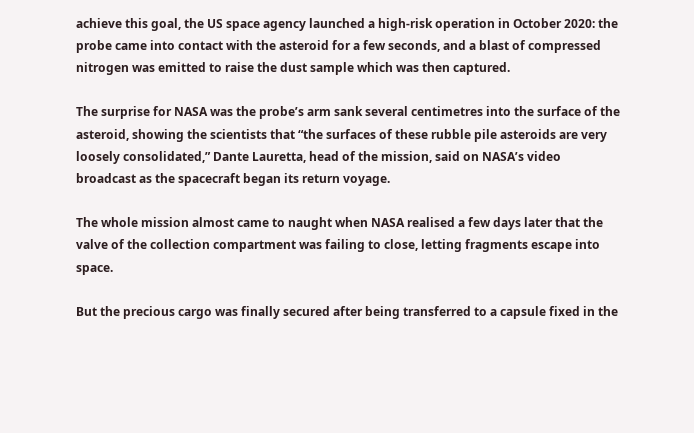achieve this goal, the US space agency launched a high-risk operation in October 2020: the probe came into contact with the asteroid for a few seconds, and a blast of compressed nitrogen was emitted to raise the dust sample which was then captured.

The surprise for NASA was the probe’s arm sank several centimetres into the surface of the asteroid, showing the scientists that “the surfaces of these rubble pile asteroids are very loosely consolidated,” Dante Lauretta, head of the mission, said on NASA’s video broadcast as the spacecraft began its return voyage.

The whole mission almost came to naught when NASA realised a few days later that the valve of the collection compartment was failing to close, letting fragments escape into space.

But the precious cargo was finally secured after being transferred to a capsule fixed in the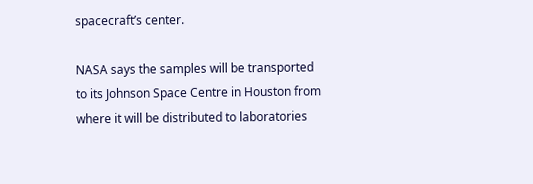spacecraft’s center.

NASA says the samples will be transported to its Johnson Space Centre in Houston from where it will be distributed to laboratories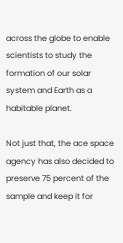across the globe to enable scientists to study the formation of our solar system and Earth as a habitable planet.

Not just that, the ace space agency has also decided to preserve 75 percent of the sample and keep it for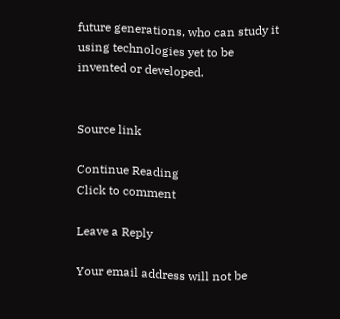future generations, who can study it using technologies yet to be invented or developed.


Source link

Continue Reading
Click to comment

Leave a Reply

Your email address will not be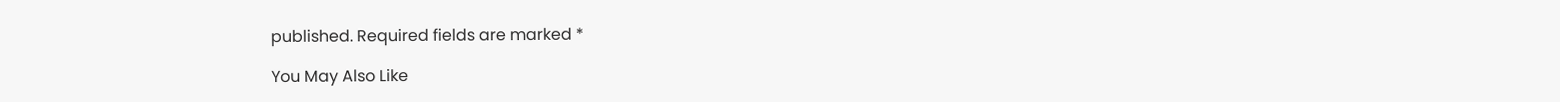published. Required fields are marked *

You May Also Like